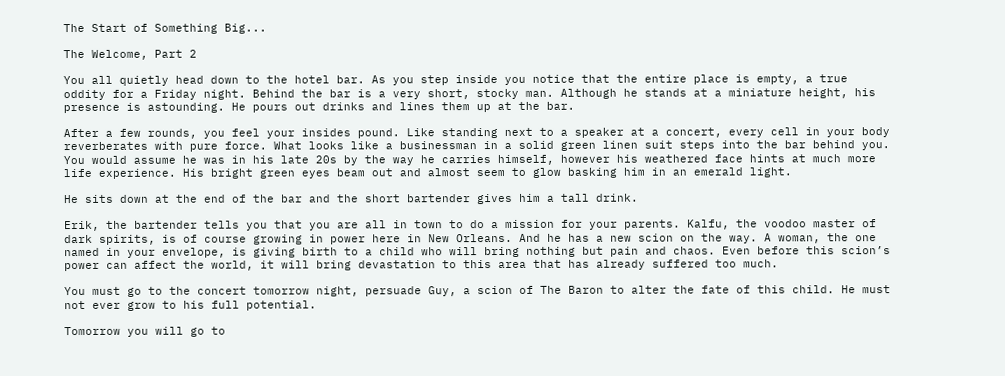The Start of Something Big...

The Welcome, Part 2

You all quietly head down to the hotel bar. As you step inside you notice that the entire place is empty, a true oddity for a Friday night. Behind the bar is a very short, stocky man. Although he stands at a miniature height, his presence is astounding. He pours out drinks and lines them up at the bar.

After a few rounds, you feel your insides pound. Like standing next to a speaker at a concert, every cell in your body reverberates with pure force. What looks like a businessman in a solid green linen suit steps into the bar behind you. You would assume he was in his late 20s by the way he carries himself, however his weathered face hints at much more life experience. His bright green eyes beam out and almost seem to glow basking him in an emerald light.

He sits down at the end of the bar and the short bartender gives him a tall drink.

Erik, the bartender tells you that you are all in town to do a mission for your parents. Kalfu, the voodoo master of dark spirits, is of course growing in power here in New Orleans. And he has a new scion on the way. A woman, the one named in your envelope, is giving birth to a child who will bring nothing but pain and chaos. Even before this scion’s power can affect the world, it will bring devastation to this area that has already suffered too much.

You must go to the concert tomorrow night, persuade Guy, a scion of The Baron to alter the fate of this child. He must not ever grow to his full potential.

Tomorrow you will go to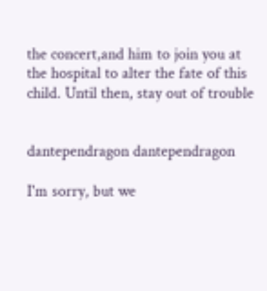the concert,and him to join you at the hospital to alter the fate of this child. Until then, stay out of trouble


dantependragon dantependragon

I'm sorry, but we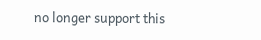no longer support this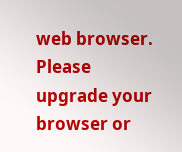web browser. Please upgrade your browser or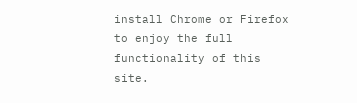install Chrome or Firefox to enjoy the full functionality of this site.